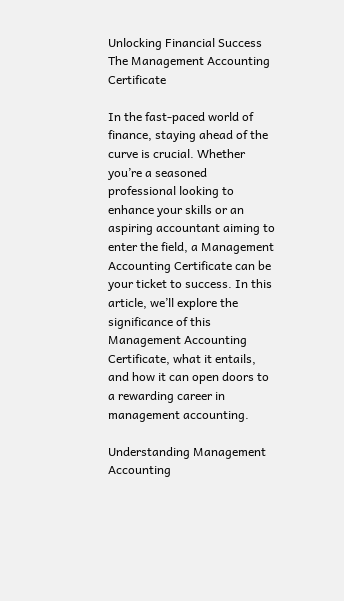Unlocking Financial Success The Management Accounting Certificate

In the fast-paced world of finance, staying ahead of the curve is crucial. Whether you’re a seasoned professional looking to enhance your skills or an aspiring accountant aiming to enter the field, a Management Accounting Certificate can be your ticket to success. In this article, we’ll explore the significance of this Management Accounting Certificate, what it entails, and how it can open doors to a rewarding career in management accounting.

Understanding Management Accounting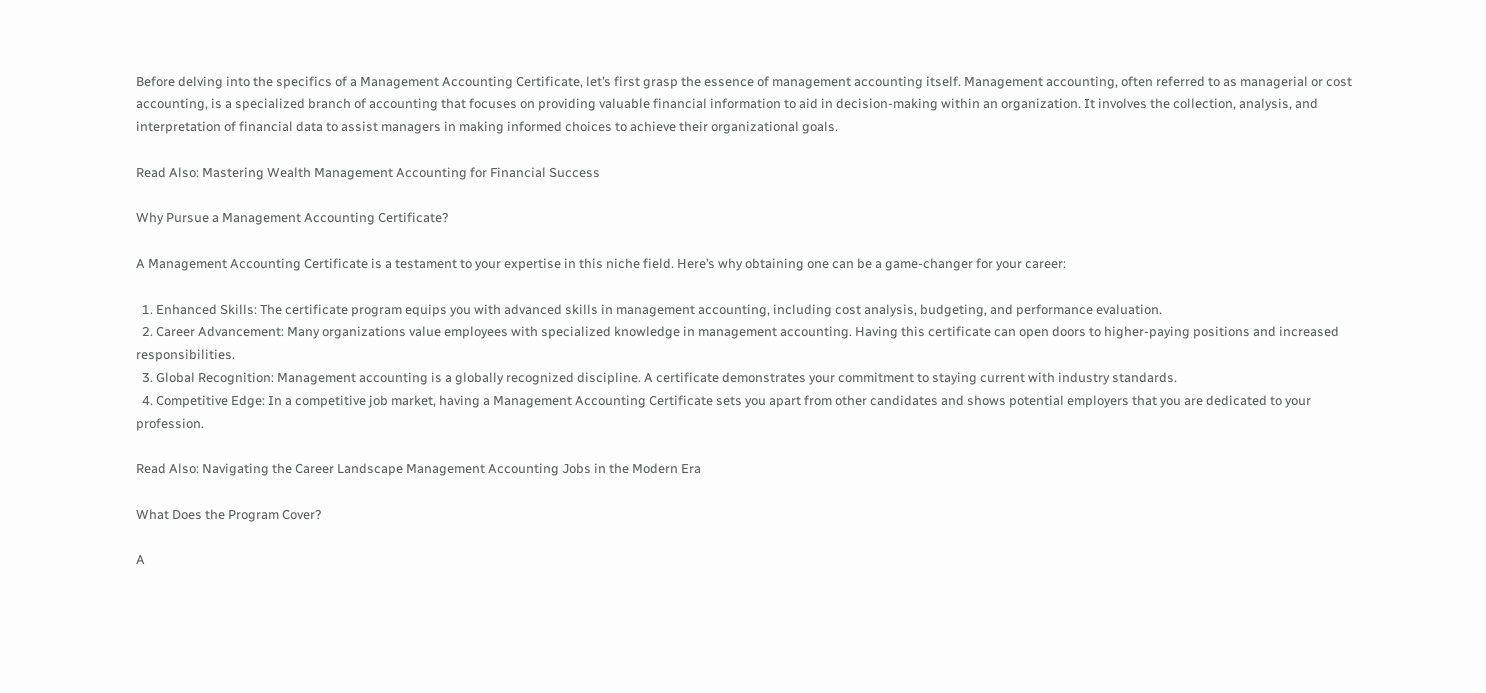Before delving into the specifics of a Management Accounting Certificate, let’s first grasp the essence of management accounting itself. Management accounting, often referred to as managerial or cost accounting, is a specialized branch of accounting that focuses on providing valuable financial information to aid in decision-making within an organization. It involves the collection, analysis, and interpretation of financial data to assist managers in making informed choices to achieve their organizational goals.

Read Also: Mastering Wealth Management Accounting for Financial Success

Why Pursue a Management Accounting Certificate?

A Management Accounting Certificate is a testament to your expertise in this niche field. Here’s why obtaining one can be a game-changer for your career:

  1. Enhanced Skills: The certificate program equips you with advanced skills in management accounting, including cost analysis, budgeting, and performance evaluation.
  2. Career Advancement: Many organizations value employees with specialized knowledge in management accounting. Having this certificate can open doors to higher-paying positions and increased responsibilities.
  3. Global Recognition: Management accounting is a globally recognized discipline. A certificate demonstrates your commitment to staying current with industry standards.
  4. Competitive Edge: In a competitive job market, having a Management Accounting Certificate sets you apart from other candidates and shows potential employers that you are dedicated to your profession.

Read Also: Navigating the Career Landscape Management Accounting Jobs in the Modern Era

What Does the Program Cover?

A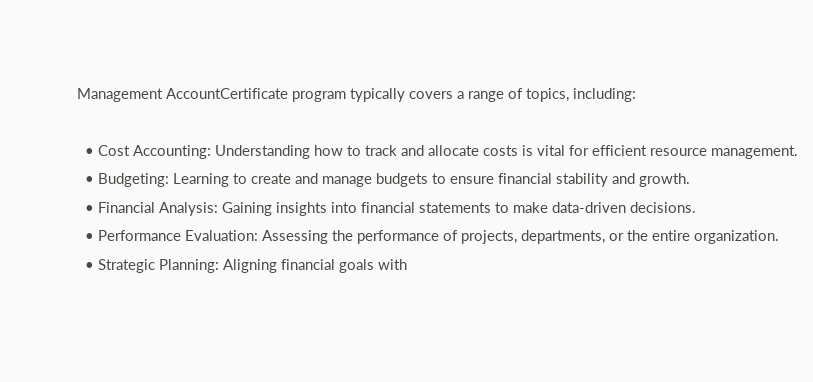Management AccountCertificate program typically covers a range of topics, including:

  • Cost Accounting: Understanding how to track and allocate costs is vital for efficient resource management.
  • Budgeting: Learning to create and manage budgets to ensure financial stability and growth.
  • Financial Analysis: Gaining insights into financial statements to make data-driven decisions.
  • Performance Evaluation: Assessing the performance of projects, departments, or the entire organization.
  • Strategic Planning: Aligning financial goals with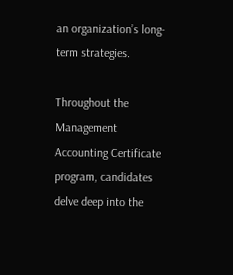an organization’s long-term strategies.

Throughout the Management Accounting Certificate program, candidates delve deep into the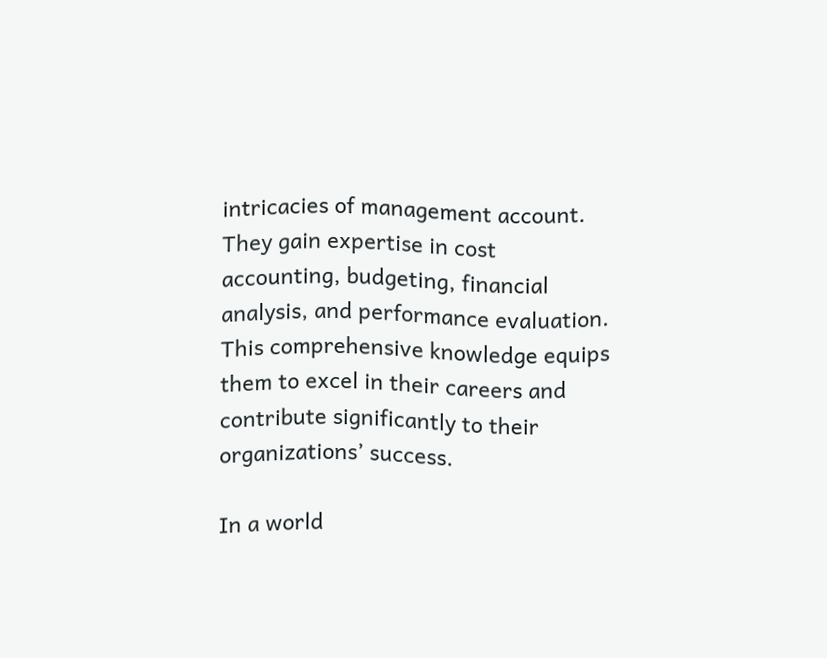intricacies of management account. They gain expertise in cost accounting, budgeting, financial analysis, and performance evaluation. This comprehensive knowledge equips them to excel in their careers and contribute significantly to their organizations’ success.

In a world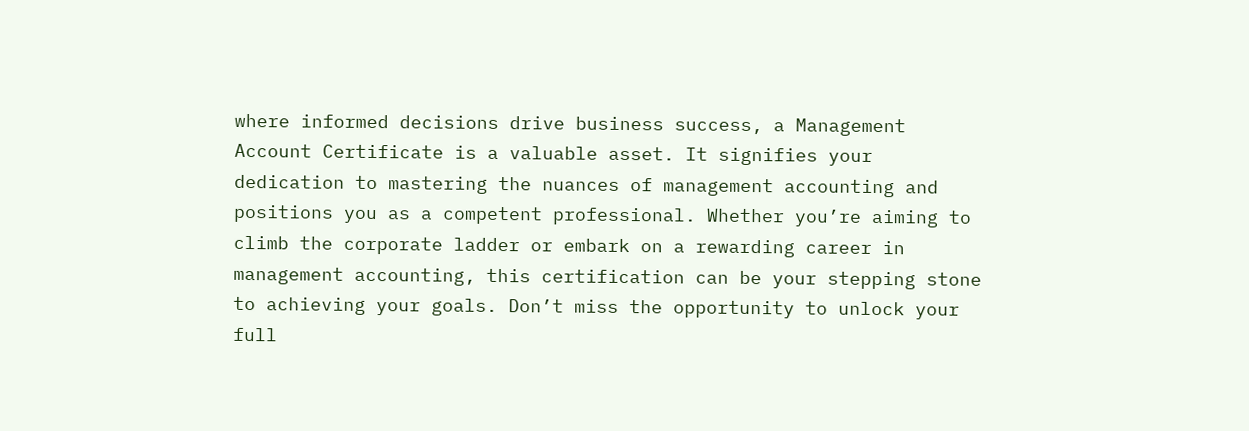where informed decisions drive business success, a Management Account Certificate is a valuable asset. It signifies your dedication to mastering the nuances of management accounting and positions you as a competent professional. Whether you’re aiming to climb the corporate ladder or embark on a rewarding career in management accounting, this certification can be your stepping stone to achieving your goals. Don’t miss the opportunity to unlock your full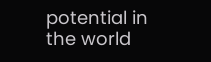potential in the world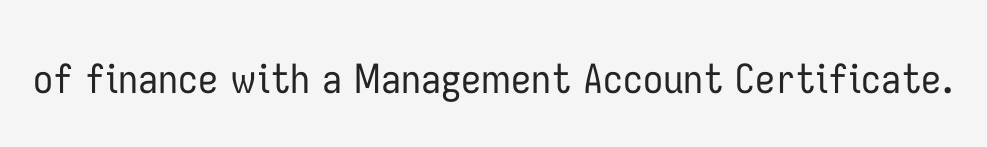of finance with a Management Account Certificate.